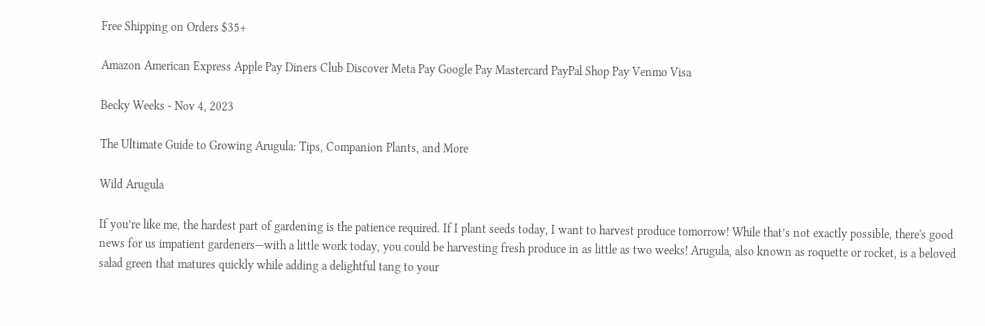Free Shipping on Orders $35+

Amazon American Express Apple Pay Diners Club Discover Meta Pay Google Pay Mastercard PayPal Shop Pay Venmo Visa

Becky Weeks - Nov 4, 2023

The Ultimate Guide to Growing Arugula: Tips, Companion Plants, and More

Wild Arugula

If you’re like me, the hardest part of gardening is the patience required. If I plant seeds today, I want to harvest produce tomorrow! While that’s not exactly possible, there's good news for us impatient gardeners—with a little work today, you could be harvesting fresh produce in as little as two weeks! Arugula, also known as roquette or rocket, is a beloved salad green that matures quickly while adding a delightful tang to your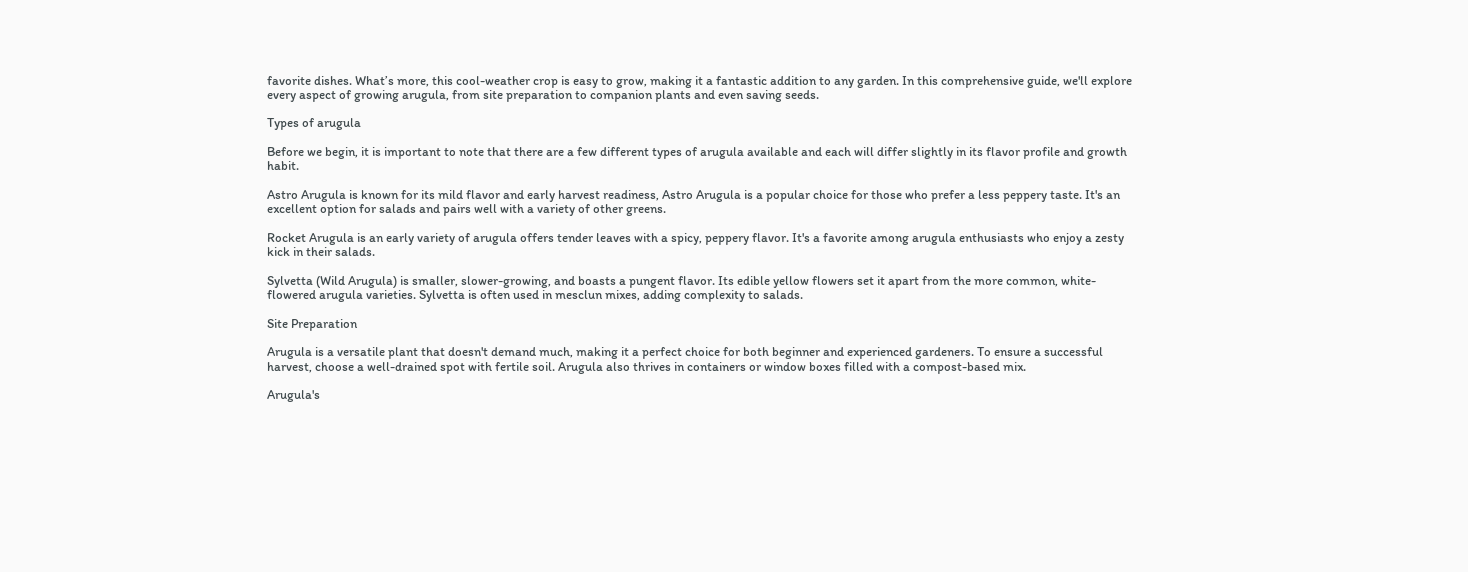favorite dishes. What’s more, this cool-weather crop is easy to grow, making it a fantastic addition to any garden. In this comprehensive guide, we'll explore every aspect of growing arugula, from site preparation to companion plants and even saving seeds.

Types of arugula

Before we begin, it is important to note that there are a few different types of arugula available and each will differ slightly in its flavor profile and growth habit.

Astro Arugula is known for its mild flavor and early harvest readiness, Astro Arugula is a popular choice for those who prefer a less peppery taste. It's an excellent option for salads and pairs well with a variety of other greens.

Rocket Arugula is an early variety of arugula offers tender leaves with a spicy, peppery flavor. It's a favorite among arugula enthusiasts who enjoy a zesty kick in their salads.

Sylvetta (Wild Arugula) is smaller, slower-growing, and boasts a pungent flavor. Its edible yellow flowers set it apart from the more common, white-flowered arugula varieties. Sylvetta is often used in mesclun mixes, adding complexity to salads.

Site Preparation

Arugula is a versatile plant that doesn't demand much, making it a perfect choice for both beginner and experienced gardeners. To ensure a successful harvest, choose a well-drained spot with fertile soil. Arugula also thrives in containers or window boxes filled with a compost-based mix.

Arugula's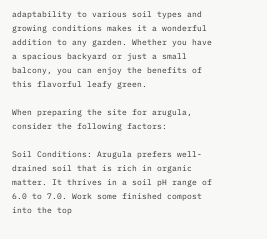adaptability to various soil types and growing conditions makes it a wonderful addition to any garden. Whether you have a spacious backyard or just a small balcony, you can enjoy the benefits of this flavorful leafy green.

When preparing the site for arugula, consider the following factors:

Soil Conditions: Arugula prefers well-drained soil that is rich in organic matter. It thrives in a soil pH range of 6.0 to 7.0. Work some finished compost into the top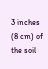3 inches (8 cm) of the soil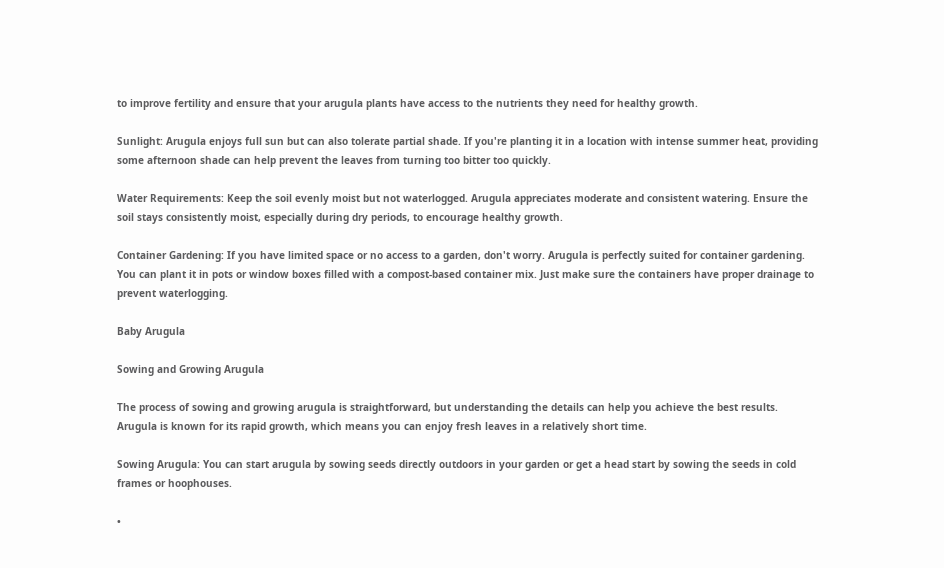to improve fertility and ensure that your arugula plants have access to the nutrients they need for healthy growth.

Sunlight: Arugula enjoys full sun but can also tolerate partial shade. If you're planting it in a location with intense summer heat, providing some afternoon shade can help prevent the leaves from turning too bitter too quickly.

Water Requirements: Keep the soil evenly moist but not waterlogged. Arugula appreciates moderate and consistent watering. Ensure the soil stays consistently moist, especially during dry periods, to encourage healthy growth.

Container Gardening: If you have limited space or no access to a garden, don't worry. Arugula is perfectly suited for container gardening. You can plant it in pots or window boxes filled with a compost-based container mix. Just make sure the containers have proper drainage to prevent waterlogging.

Baby Arugula

Sowing and Growing Arugula

The process of sowing and growing arugula is straightforward, but understanding the details can help you achieve the best results. Arugula is known for its rapid growth, which means you can enjoy fresh leaves in a relatively short time.

Sowing Arugula: You can start arugula by sowing seeds directly outdoors in your garden or get a head start by sowing the seeds in cold frames or hoophouses.

•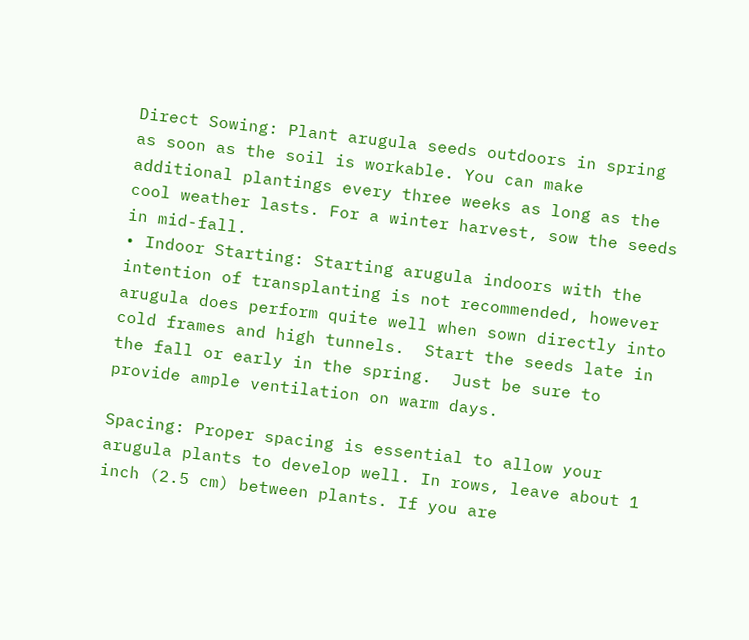Direct Sowing: Plant arugula seeds outdoors in spring as soon as the soil is workable. You can make additional plantings every three weeks as long as the cool weather lasts. For a winter harvest, sow the seeds in mid-fall.
• Indoor Starting: Starting arugula indoors with the intention of transplanting is not recommended, however arugula does perform quite well when sown directly into cold frames and high tunnels.  Start the seeds late in the fall or early in the spring.  Just be sure to provide ample ventilation on warm days.

Spacing: Proper spacing is essential to allow your arugula plants to develop well. In rows, leave about 1 inch (2.5 cm) between plants. If you are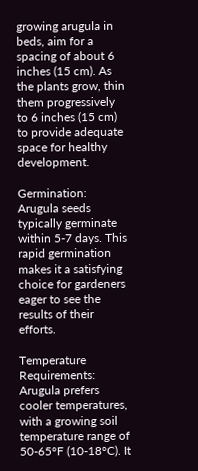growing arugula in beds, aim for a spacing of about 6 inches (15 cm). As the plants grow, thin them progressively to 6 inches (15 cm) to provide adequate space for healthy development.

Germination: Arugula seeds typically germinate within 5-7 days. This rapid germination makes it a satisfying choice for gardeners eager to see the results of their efforts.

Temperature Requirements: Arugula prefers cooler temperatures, with a growing soil temperature range of 50-65°F (10-18°C). It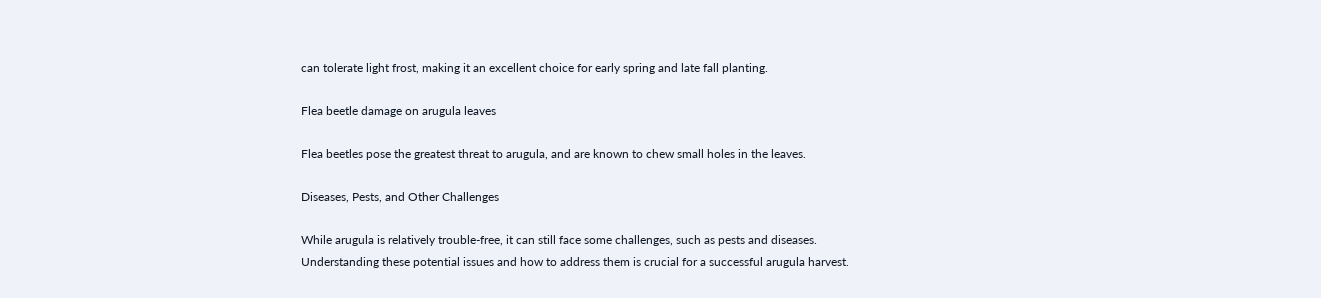can tolerate light frost, making it an excellent choice for early spring and late fall planting.

Flea beetle damage on arugula leaves

Flea beetles pose the greatest threat to arugula, and are known to chew small holes in the leaves.

Diseases, Pests, and Other Challenges

While arugula is relatively trouble-free, it can still face some challenges, such as pests and diseases. Understanding these potential issues and how to address them is crucial for a successful arugula harvest.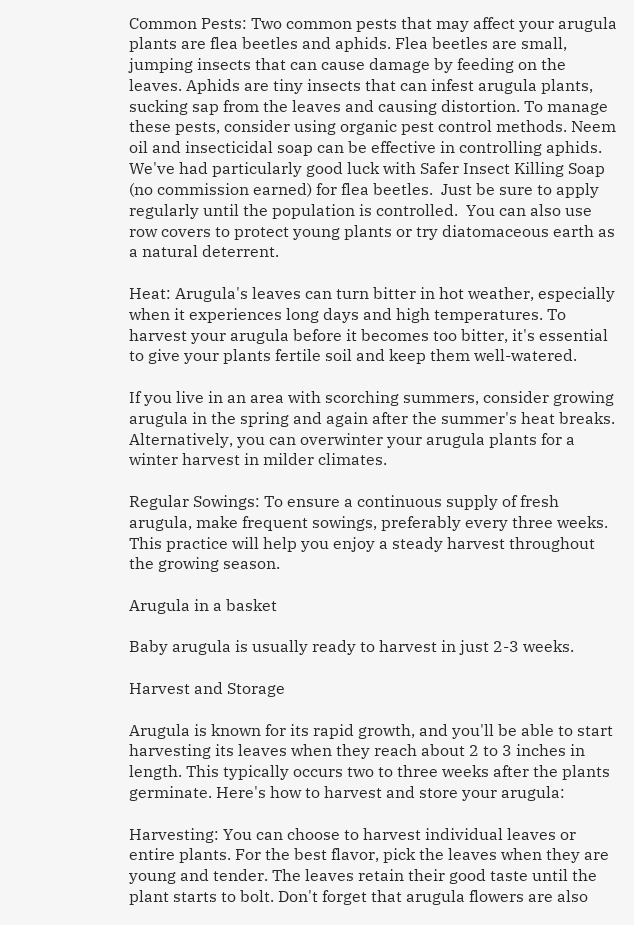Common Pests: Two common pests that may affect your arugula plants are flea beetles and aphids. Flea beetles are small, jumping insects that can cause damage by feeding on the leaves. Aphids are tiny insects that can infest arugula plants, sucking sap from the leaves and causing distortion. To manage these pests, consider using organic pest control methods. Neem oil and insecticidal soap can be effective in controlling aphids. We've had particularly good luck with Safer Insect Killing Soap (no commission earned) for flea beetles.  Just be sure to apply regularly until the population is controlled.  You can also use row covers to protect young plants or try diatomaceous earth as a natural deterrent.

Heat: Arugula's leaves can turn bitter in hot weather, especially when it experiences long days and high temperatures. To harvest your arugula before it becomes too bitter, it's essential to give your plants fertile soil and keep them well-watered.

If you live in an area with scorching summers, consider growing arugula in the spring and again after the summer's heat breaks. Alternatively, you can overwinter your arugula plants for a winter harvest in milder climates.

Regular Sowings: To ensure a continuous supply of fresh arugula, make frequent sowings, preferably every three weeks. This practice will help you enjoy a steady harvest throughout the growing season.

Arugula in a basket

Baby arugula is usually ready to harvest in just 2-3 weeks.

Harvest and Storage

Arugula is known for its rapid growth, and you'll be able to start harvesting its leaves when they reach about 2 to 3 inches in length. This typically occurs two to three weeks after the plants germinate. Here's how to harvest and store your arugula:

Harvesting: You can choose to harvest individual leaves or entire plants. For the best flavor, pick the leaves when they are young and tender. The leaves retain their good taste until the plant starts to bolt. Don't forget that arugula flowers are also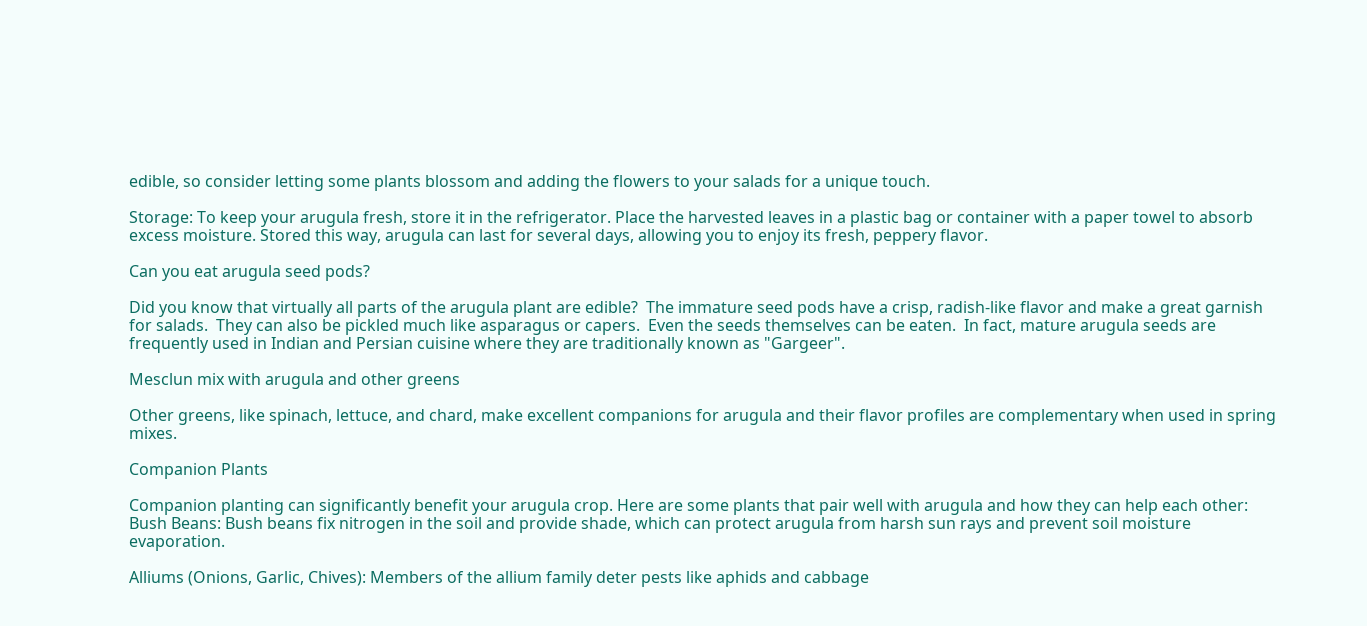edible, so consider letting some plants blossom and adding the flowers to your salads for a unique touch.

Storage: To keep your arugula fresh, store it in the refrigerator. Place the harvested leaves in a plastic bag or container with a paper towel to absorb excess moisture. Stored this way, arugula can last for several days, allowing you to enjoy its fresh, peppery flavor.

Can you eat arugula seed pods?

Did you know that virtually all parts of the arugula plant are edible?  The immature seed pods have a crisp, radish-like flavor and make a great garnish for salads.  They can also be pickled much like asparagus or capers.  Even the seeds themselves can be eaten.  In fact, mature arugula seeds are frequently used in Indian and Persian cuisine where they are traditionally known as "Gargeer".

Mesclun mix with arugula and other greens

Other greens, like spinach, lettuce, and chard, make excellent companions for arugula and their flavor profiles are complementary when used in spring mixes.

Companion Plants

Companion planting can significantly benefit your arugula crop. Here are some plants that pair well with arugula and how they can help each other: Bush Beans: Bush beans fix nitrogen in the soil and provide shade, which can protect arugula from harsh sun rays and prevent soil moisture evaporation.

Alliums (Onions, Garlic, Chives): Members of the allium family deter pests like aphids and cabbage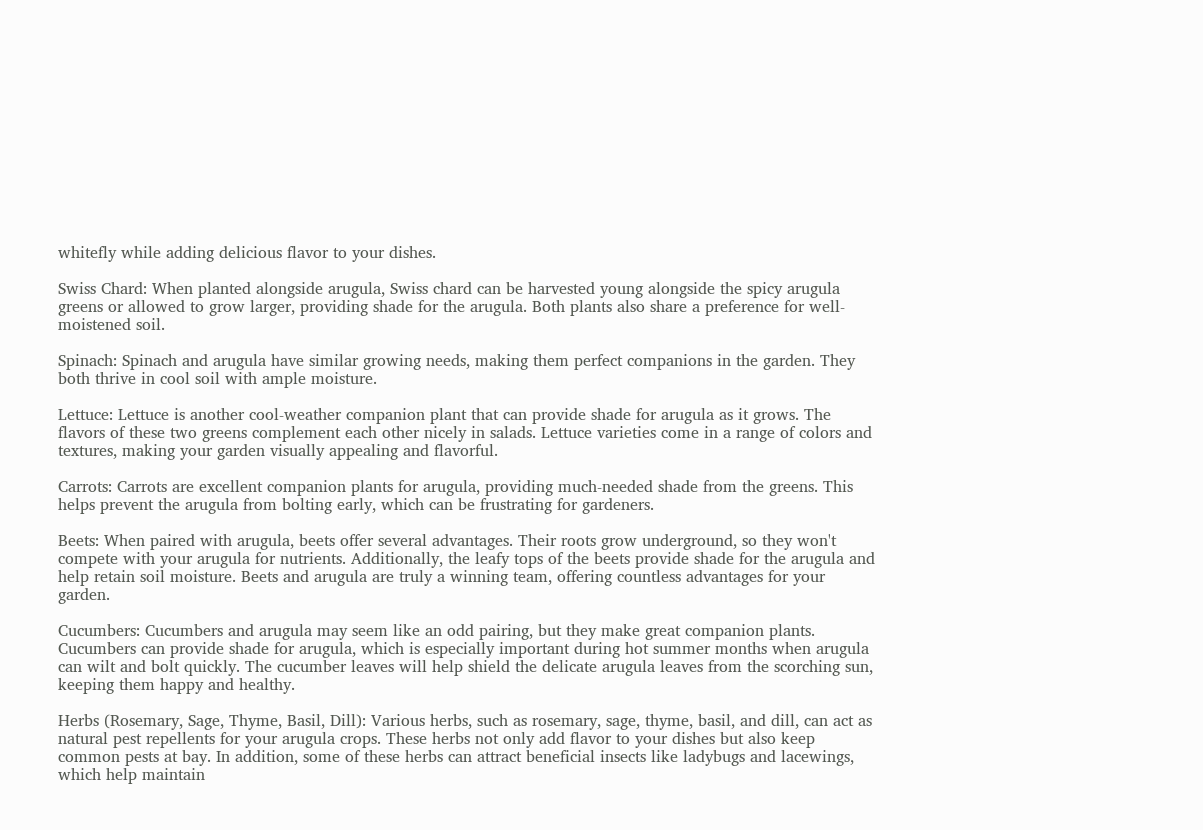whitefly while adding delicious flavor to your dishes.

Swiss Chard: When planted alongside arugula, Swiss chard can be harvested young alongside the spicy arugula greens or allowed to grow larger, providing shade for the arugula. Both plants also share a preference for well-moistened soil.

Spinach: Spinach and arugula have similar growing needs, making them perfect companions in the garden. They both thrive in cool soil with ample moisture.

Lettuce: Lettuce is another cool-weather companion plant that can provide shade for arugula as it grows. The flavors of these two greens complement each other nicely in salads. Lettuce varieties come in a range of colors and textures, making your garden visually appealing and flavorful.

Carrots: Carrots are excellent companion plants for arugula, providing much-needed shade from the greens. This helps prevent the arugula from bolting early, which can be frustrating for gardeners.

Beets: When paired with arugula, beets offer several advantages. Their roots grow underground, so they won't compete with your arugula for nutrients. Additionally, the leafy tops of the beets provide shade for the arugula and help retain soil moisture. Beets and arugula are truly a winning team, offering countless advantages for your garden.

Cucumbers: Cucumbers and arugula may seem like an odd pairing, but they make great companion plants. Cucumbers can provide shade for arugula, which is especially important during hot summer months when arugula can wilt and bolt quickly. The cucumber leaves will help shield the delicate arugula leaves from the scorching sun, keeping them happy and healthy.

Herbs (Rosemary, Sage, Thyme, Basil, Dill): Various herbs, such as rosemary, sage, thyme, basil, and dill, can act as natural pest repellents for your arugula crops. These herbs not only add flavor to your dishes but also keep common pests at bay. In addition, some of these herbs can attract beneficial insects like ladybugs and lacewings, which help maintain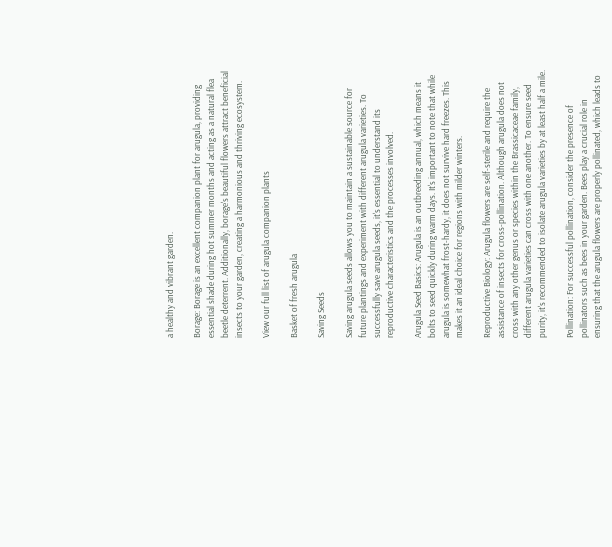a healthy and vibrant garden.

Borage: Borage is an excellent companion plant for arugula, providing essential shade during hot summer months and acting as a natural flea beetle deterrent. Additionally, borage's beautiful flowers attract beneficial insects to your garden, creating a harmonious and thriving ecosystem.

View our full list of arugula companion plants

Basket of fresh arugula

Saving Seeds

Saving arugula seeds allows you to maintain a sustainable source for future plantings and experiment with different arugula varieties. To successfully save arugula seeds, it's essential to understand its reproductive characteristics and the processes involved.

Arugula Seed Basics: Arugula is an outbreeding annual, which means it bolts to seed quickly during warm days. It's important to note that while arugula is somewhat frost-hardy, it does not survive hard freezes. This makes it an ideal choice for regions with milder winters.

Reproductive Biology: Arugula flowers are self-sterile and require the assistance of insects for cross-pollination. Although arugula does not cross with any other genus or species within the Brassicaceae family, different arugula varieties can cross with one another. To ensure seed purity, it's recommended to isolate arugula varieties by at least half a mile.

Pollination: For successful pollination, consider the presence of pollinators such as bees in your garden. Bees play a crucial role in ensuring that the arugula flowers are properly pollinated, which leads to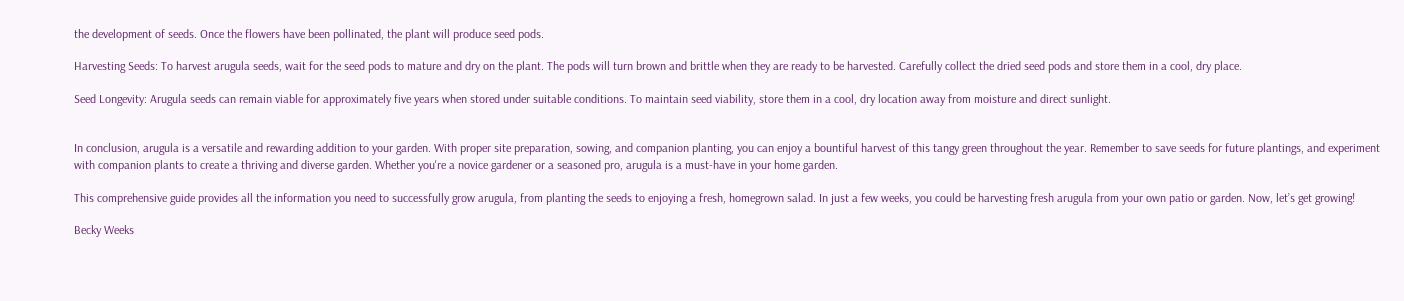the development of seeds. Once the flowers have been pollinated, the plant will produce seed pods.

Harvesting Seeds: To harvest arugula seeds, wait for the seed pods to mature and dry on the plant. The pods will turn brown and brittle when they are ready to be harvested. Carefully collect the dried seed pods and store them in a cool, dry place.

Seed Longevity: Arugula seeds can remain viable for approximately five years when stored under suitable conditions. To maintain seed viability, store them in a cool, dry location away from moisture and direct sunlight.


In conclusion, arugula is a versatile and rewarding addition to your garden. With proper site preparation, sowing, and companion planting, you can enjoy a bountiful harvest of this tangy green throughout the year. Remember to save seeds for future plantings, and experiment with companion plants to create a thriving and diverse garden. Whether you're a novice gardener or a seasoned pro, arugula is a must-have in your home garden.

This comprehensive guide provides all the information you need to successfully grow arugula, from planting the seeds to enjoying a fresh, homegrown salad. In just a few weeks, you could be harvesting fresh arugula from your own patio or garden. Now, let’s get growing!

Becky Weeks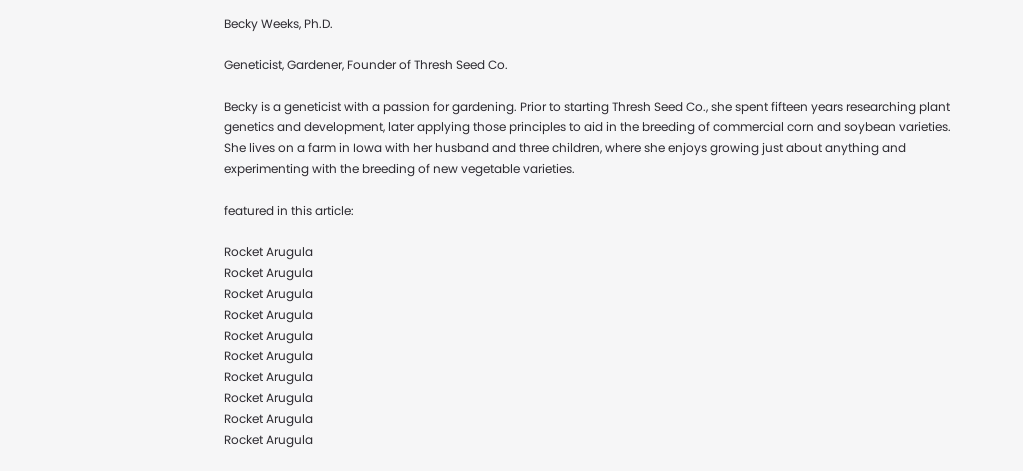Becky Weeks, Ph.D.

Geneticist, Gardener, Founder of Thresh Seed Co.

Becky is a geneticist with a passion for gardening. Prior to starting Thresh Seed Co., she spent fifteen years researching plant genetics and development, later applying those principles to aid in the breeding of commercial corn and soybean varieties. She lives on a farm in Iowa with her husband and three children, where she enjoys growing just about anything and experimenting with the breeding of new vegetable varieties.

featured in this article:

Rocket Arugula
Rocket Arugula
Rocket Arugula
Rocket Arugula
Rocket Arugula
Rocket Arugula
Rocket Arugula
Rocket Arugula
Rocket Arugula
Rocket Arugula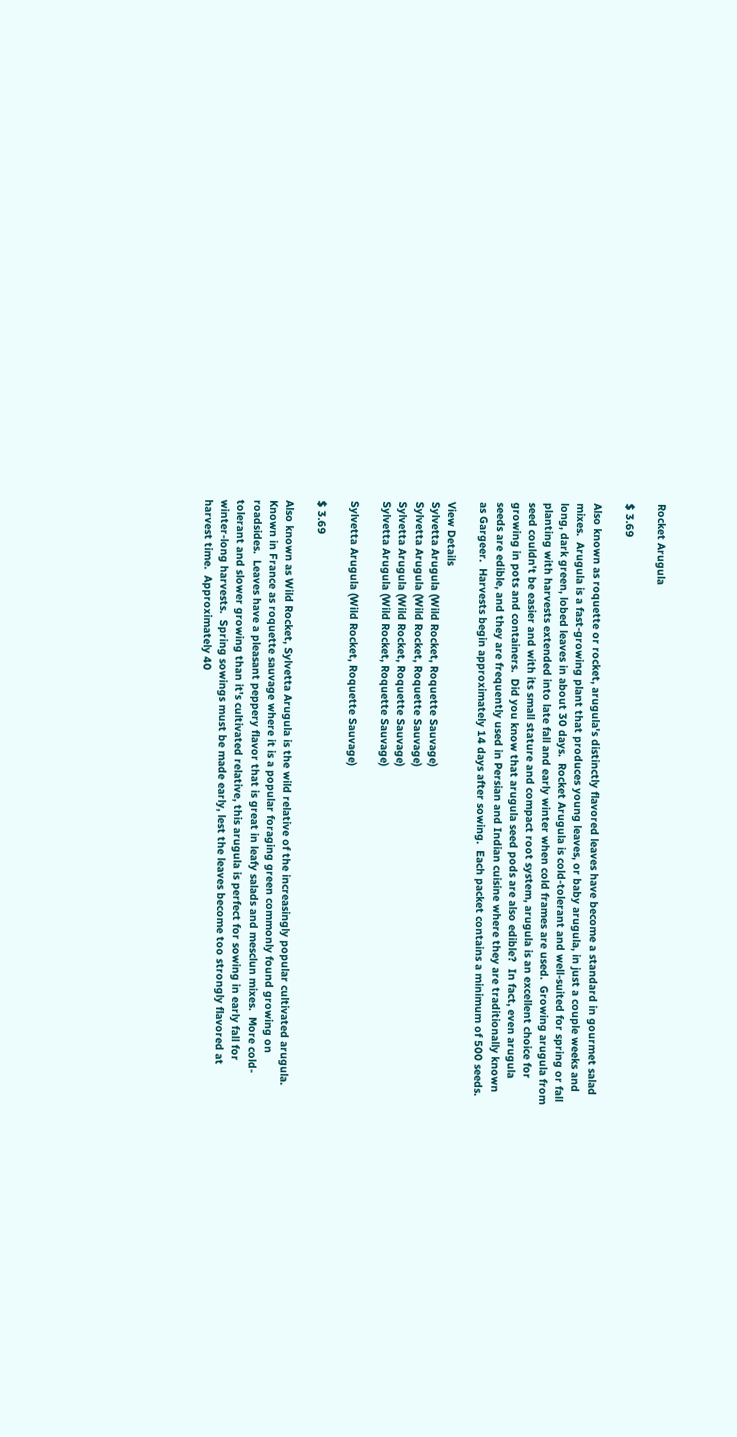Rocket Arugula

$ 3.69

Also known as roquette or rocket, arugula's distinctly flavored leaves have become a standard in gourmet salad mixes.  Arugula is a fast-growing plant that produces young leaves, or baby arugula, in just a couple weeks and long, dark green, lobed leaves in about 30 days.  Rocket Arugula is cold-tolerant and well-suited for spring or fall planting with harvests extended into late fall and early winter when cold frames are used.  Growing arugula from seed couldn't be easier and with its small stature and compact root system, arugula is an excellent choice for growing in pots and containers.  Did you know that arugula seed pods are also edible?  In fact, even arugula seeds are edible, and they are frequently used in Persian and Indian cuisine where they are traditionally known as Gargeer.  Harvests begin approximately 14 days after sowing.  Each packet contains a minimum of 500 seeds.

View Details
Sylvetta Arugula (Wild Rocket, Roquette Sauvage)
Sylvetta Arugula (Wild Rocket, Roquette Sauvage)
Sylvetta Arugula (Wild Rocket, Roquette Sauvage)
Sylvetta Arugula (Wild Rocket, Roquette Sauvage)

Sylvetta Arugula (Wild Rocket, Roquette Sauvage)

$ 3.69

Also known as Wild Rocket, Sylvetta Arugula is the wild relative of the increasingly popular cultivated arugula.  Known in France as roquette sauvage where it is a popular foraging green commonly found growing on roadsides.  Leaves have a pleasant peppery flavor that is great in leafy salads and mesclun mixes.  More cold-tolerant and slower growing than it's cultivated relative, this arugula is perfect for sowing in early fall for winter-long harvests.  Spring sowings must be made early, lest the leaves become too strongly flavored at harvest time.  Approximately 40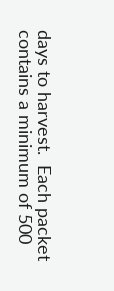days to harvest.  Each packet contains a minimum of 500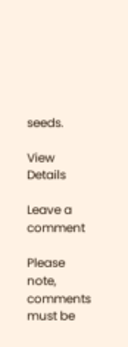seeds.

View Details

Leave a comment

Please note, comments must be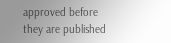approved before they are published